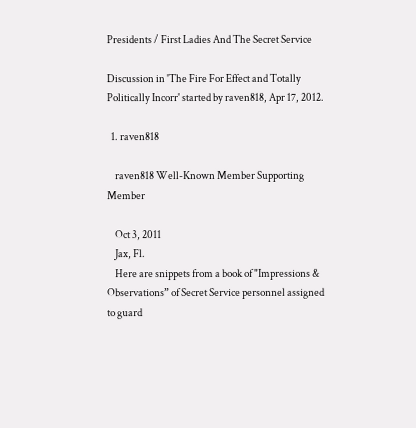Presidents / First Ladies And The Secret Service

Discussion in 'The Fire For Effect and Totally Politically Incorr' started by raven818, Apr 17, 2012.

  1. raven818

    raven818 Well-Known Member Supporting Member

    Oct 3, 2011
    Jax, Fl.
    Here are snippets from a book of "Impressions & Observations” of Secret Service personnel assigned to guard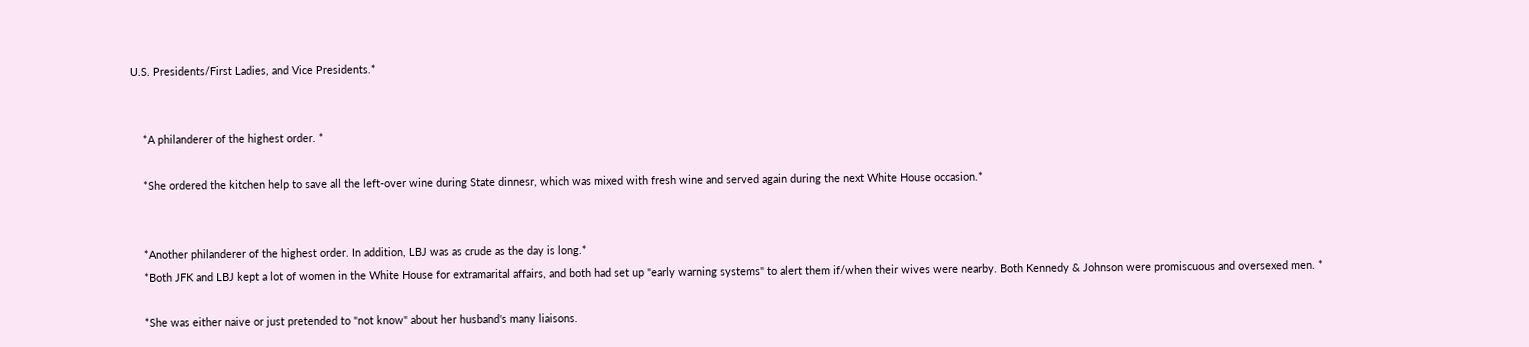U.S. Presidents/First Ladies, and Vice Presidents.*


    *A philanderer of the highest order. *

    *She ordered the kitchen help to save all the left-over wine during State dinnesr, which was mixed with fresh wine and served again during the next White House occasion.*


    *Another philanderer of the highest order. In addition, LBJ was as crude as the day is long.*
    *Both JFK and LBJ kept a lot of women in the White House for extramarital affairs, and both had set up "early warning systems" to alert them if/when their wives were nearby. Both Kennedy & Johnson were promiscuous and oversexed men. *

    *She was either naive or just pretended to "not know" about her husband's many liaisons.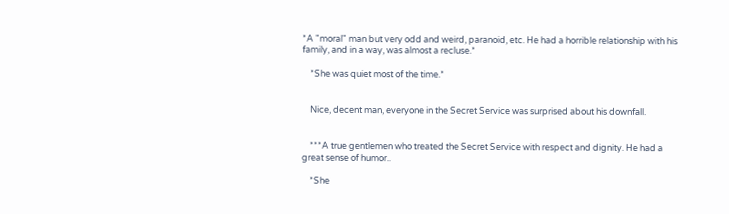*A "moral" man but very odd and weird, paranoid, etc. He had a horrible relationship with his family, and in a way, was almost a recluse.*

    *She was quiet most of the time.*


    Nice, decent man, everyone in the Secret Service was surprised about his downfall.


    ***A true gentlemen who treated the Secret Service with respect and dignity. He had a great sense of humor..

    *She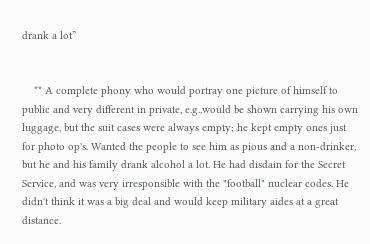drank a lot”


    ** A complete phony who would portray one picture of himself to public and very different in private, e.g.,would be shown carrying his own luggage, but the suit cases were always empty; he kept empty ones just for photo op's. Wanted the people to see him as pious and a non-drinker, but he and his family drank alcohol a lot. He had disdain for the Secret Service, and was very irresponsible with the "football" nuclear codes. He didn't think it was a big deal and would keep military aides at a great distance.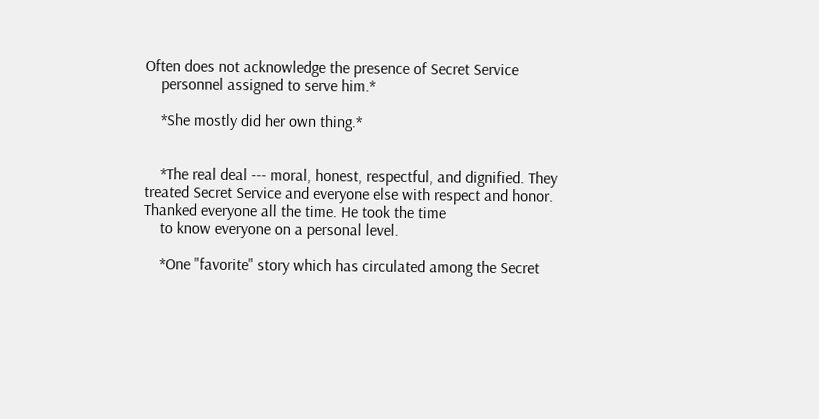Often does not acknowledge the presence of Secret Service
    personnel assigned to serve him.*

    *She mostly did her own thing.*


    *The real deal --- moral, honest, respectful, and dignified. They treated Secret Service and everyone else with respect and honor. Thanked everyone all the time. He took the time
    to know everyone on a personal level.

    *One "favorite" story which has circulated among the Secret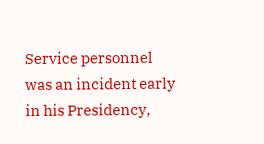Service personnel was an incident early in his Presidency,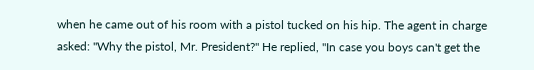when he came out of his room with a pistol tucked on his hip. The agent in charge asked: "Why the pistol, Mr. President?" He replied, "In case you boys can't get the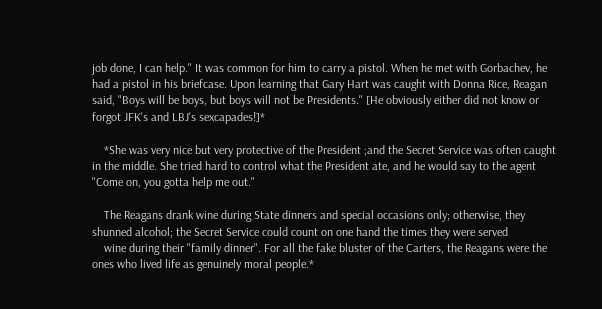job done, I can help." It was common for him to carry a pistol. When he met with Gorbachev, he had a pistol in his briefcase. Upon learning that Gary Hart was caught with Donna Rice, Reagan said, "Boys will be boys, but boys will not be Presidents." [He obviously either did not know or forgot JFK's and LBJ's sexcapades!]*

    *She was very nice but very protective of the President ;and the Secret Service was often caught in the middle. She tried hard to control what the President ate, and he would say to the agent "Come on, you gotta help me out."

    The Reagans drank wine during State dinners and special occasions only; otherwise, they shunned alcohol; the Secret Service could count on one hand the times they were served
    wine during their "family dinner". For all the fake bluster of the Carters, the Reagans were the ones who lived life as genuinely moral people.*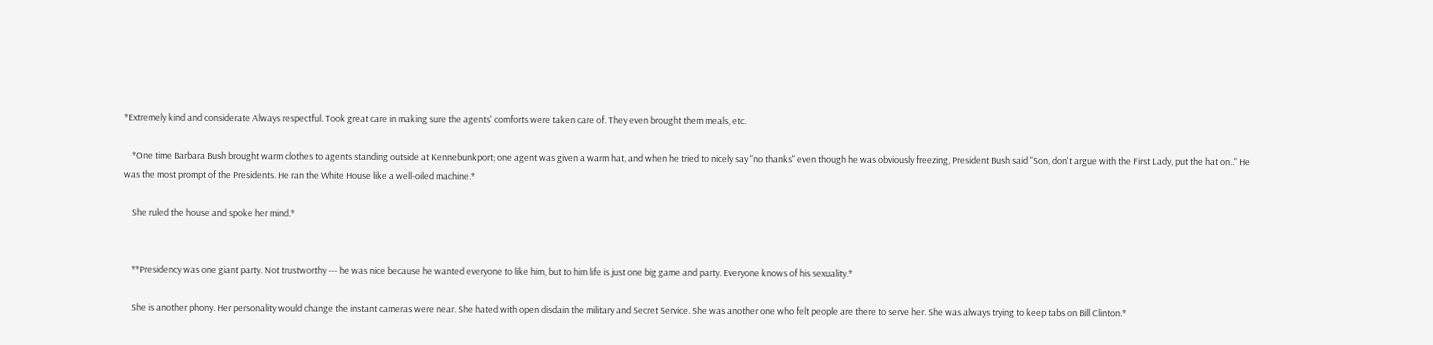*Extremely kind and considerate Always respectful. Took great care in making sure the agents' comforts were taken care of. They even brought them meals, etc.

    *One time Barbara Bush brought warm clothes to agents standing outside at Kennebunkport; one agent was given a warm hat, and when he tried to nicely say "no thanks" even though he was obviously freezing, President Bush said "Son, don't argue with the First Lady, put the hat on.." He was the most prompt of the Presidents. He ran the White House like a well-oiled machine.*

    She ruled the house and spoke her mind.*


    **Presidency was one giant party. Not trustworthy --- he was nice because he wanted everyone to like him, but to him life is just one big game and party. Everyone knows of his sexuality.*

    She is another phony. Her personality would change the instant cameras were near. She hated with open disdain the military and Secret Service. She was another one who felt people are there to serve her. She was always trying to keep tabs on Bill Clinton.*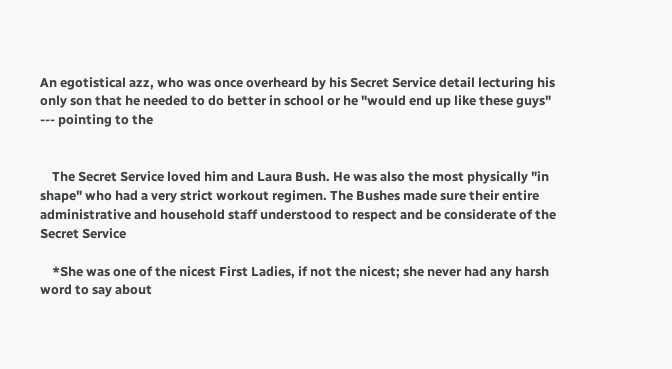An egotistical azz, who was once overheard by his Secret Service detail lecturing his only son that he needed to do better in school or he "would end up like these guys" --- pointing to the


    The Secret Service loved him and Laura Bush. He was also the most physically "in shape" who had a very strict workout regimen. The Bushes made sure their entire administrative and household staff understood to respect and be considerate of the Secret Service

    *She was one of the nicest First Ladies, if not the nicest; she never had any harsh word to say about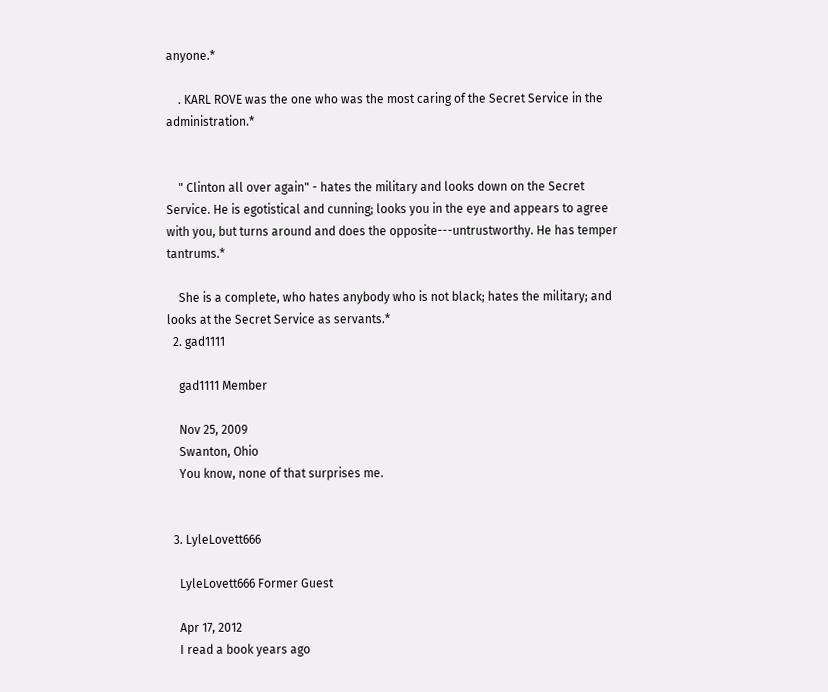anyone.*

    . KARL ROVE was the one who was the most caring of the Secret Service in the administration.*


    " Clinton all over again" - hates the military and looks down on the Secret Service. He is egotistical and cunning; looks you in the eye and appears to agree with you, but turns around and does the opposite---untrustworthy. He has temper tantrums.*

    She is a complete, who hates anybody who is not black; hates the military; and looks at the Secret Service as servants.*
  2. gad1111

    gad1111 Member

    Nov 25, 2009
    Swanton, Ohio
    You know, none of that surprises me.


  3. LyleLovett666

    LyleLovett666 Former Guest

    Apr 17, 2012
    I read a book years ago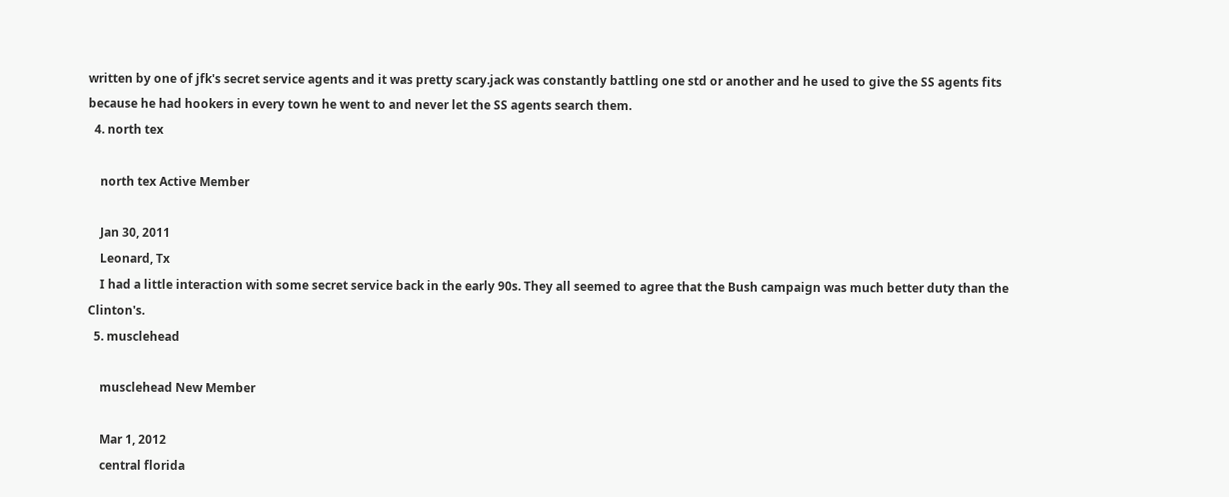written by one of jfk's secret service agents and it was pretty scary.jack was constantly battling one std or another and he used to give the SS agents fits because he had hookers in every town he went to and never let the SS agents search them.
  4. north tex

    north tex Active Member

    Jan 30, 2011
    Leonard, Tx
    I had a little interaction with some secret service back in the early 90s. They all seemed to agree that the Bush campaign was much better duty than the Clinton's.
  5. musclehead

    musclehead New Member

    Mar 1, 2012
    central florida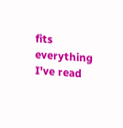fits everything I've read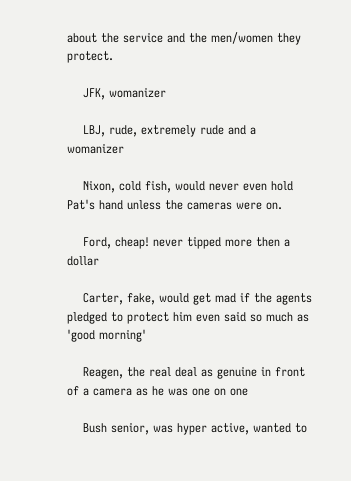about the service and the men/women they protect.

    JFK, womanizer

    LBJ, rude, extremely rude and a womanizer

    Nixon, cold fish, would never even hold Pat's hand unless the cameras were on.

    Ford, cheap! never tipped more then a dollar

    Carter, fake, would get mad if the agents pledged to protect him even said so much as 'good morning'

    Reagen, the real deal as genuine in front of a camera as he was one on one

    Bush senior, was hyper active, wanted to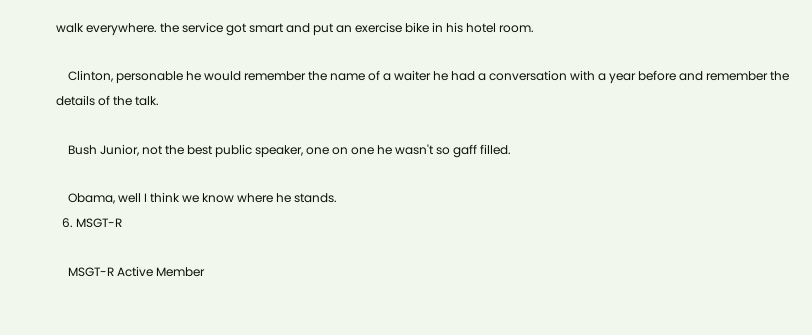walk everywhere. the service got smart and put an exercise bike in his hotel room.

    Clinton, personable he would remember the name of a waiter he had a conversation with a year before and remember the details of the talk.

    Bush Junior, not the best public speaker, one on one he wasn't so gaff filled.

    Obama, well I think we know where he stands.
  6. MSGT-R

    MSGT-R Active Member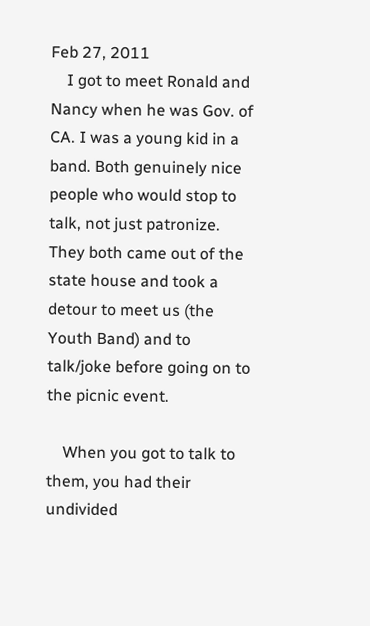Feb 27, 2011
    I got to meet Ronald and Nancy when he was Gov. of CA. I was a young kid in a band. Both genuinely nice people who would stop to talk, not just patronize. They both came out of the state house and took a detour to meet us (the Youth Band) and to talk/joke before going on to the picnic event.

    When you got to talk to them, you had their undivided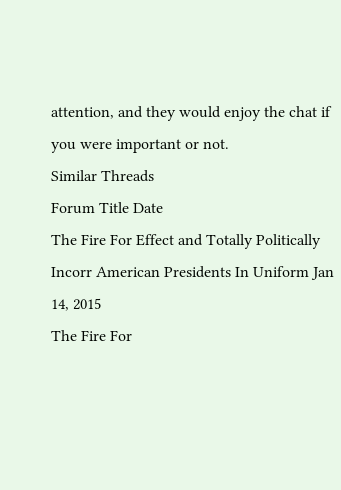attention, and they would enjoy the chat if you were important or not.
Similar Threads
Forum Title Date
The Fire For Effect and Totally Politically Incorr American Presidents In Uniform Jan 14, 2015
The Fire For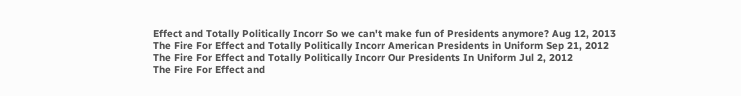Effect and Totally Politically Incorr So we can't make fun of Presidents anymore? Aug 12, 2013
The Fire For Effect and Totally Politically Incorr American Presidents in Uniform Sep 21, 2012
The Fire For Effect and Totally Politically Incorr Our Presidents In Uniform Jul 2, 2012
The Fire For Effect and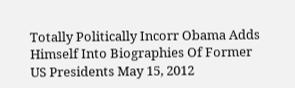Totally Politically Incorr Obama Adds Himself Into Biographies Of Former US Presidents May 15, 2012